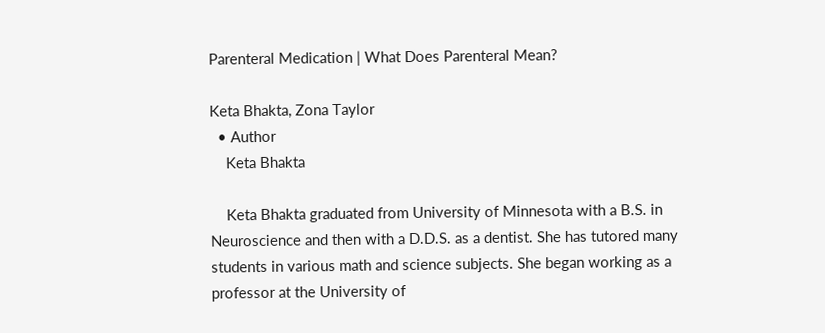Parenteral Medication | What Does Parenteral Mean?

Keta Bhakta, Zona Taylor
  • Author
    Keta Bhakta

    Keta Bhakta graduated from University of Minnesota with a B.S. in Neuroscience and then with a D.D.S. as a dentist. She has tutored many students in various math and science subjects. She began working as a professor at the University of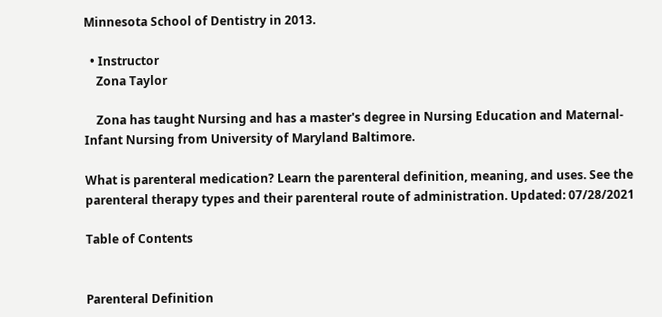Minnesota School of Dentistry in 2013.

  • Instructor
    Zona Taylor

    Zona has taught Nursing and has a master's degree in Nursing Education and Maternal-Infant Nursing from University of Maryland Baltimore.

What is parenteral medication? Learn the parenteral definition, meaning, and uses. See the parenteral therapy types and their parenteral route of administration. Updated: 07/28/2021

Table of Contents


Parenteral Definition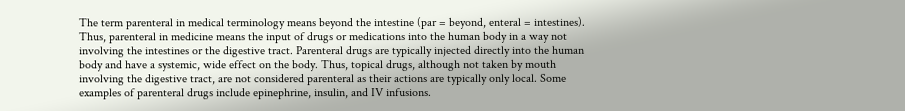The term parenteral in medical terminology means beyond the intestine (par = beyond, enteral = intestines). Thus, parenteral in medicine means the input of drugs or medications into the human body in a way not involving the intestines or the digestive tract. Parenteral drugs are typically injected directly into the human body and have a systemic, wide effect on the body. Thus, topical drugs, although not taken by mouth involving the digestive tract, are not considered parenteral as their actions are typically only local. Some examples of parenteral drugs include epinephrine, insulin, and IV infusions.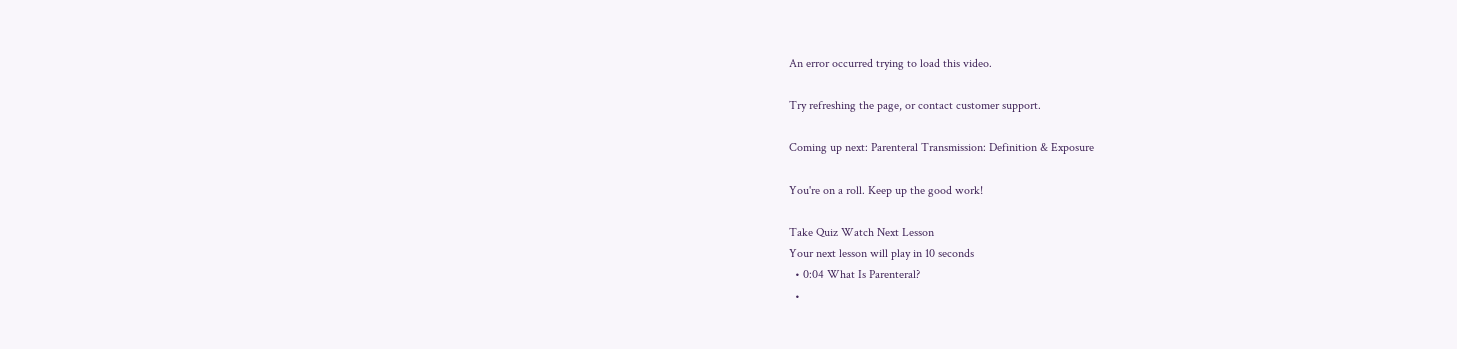An error occurred trying to load this video.

Try refreshing the page, or contact customer support.

Coming up next: Parenteral Transmission: Definition & Exposure

You're on a roll. Keep up the good work!

Take Quiz Watch Next Lesson
Your next lesson will play in 10 seconds
  • 0:04 What Is Parenteral?
  •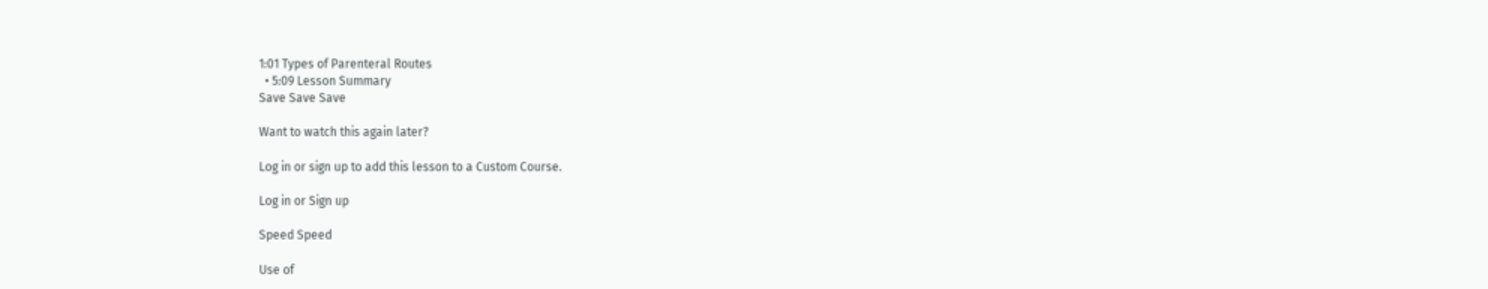1:01 Types of Parenteral Routes
  • 5:09 Lesson Summary
Save Save Save

Want to watch this again later?

Log in or sign up to add this lesson to a Custom Course.

Log in or Sign up

Speed Speed

Use of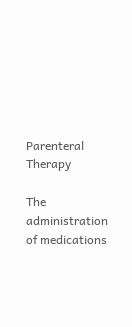Parenteral Therapy

The administration of medications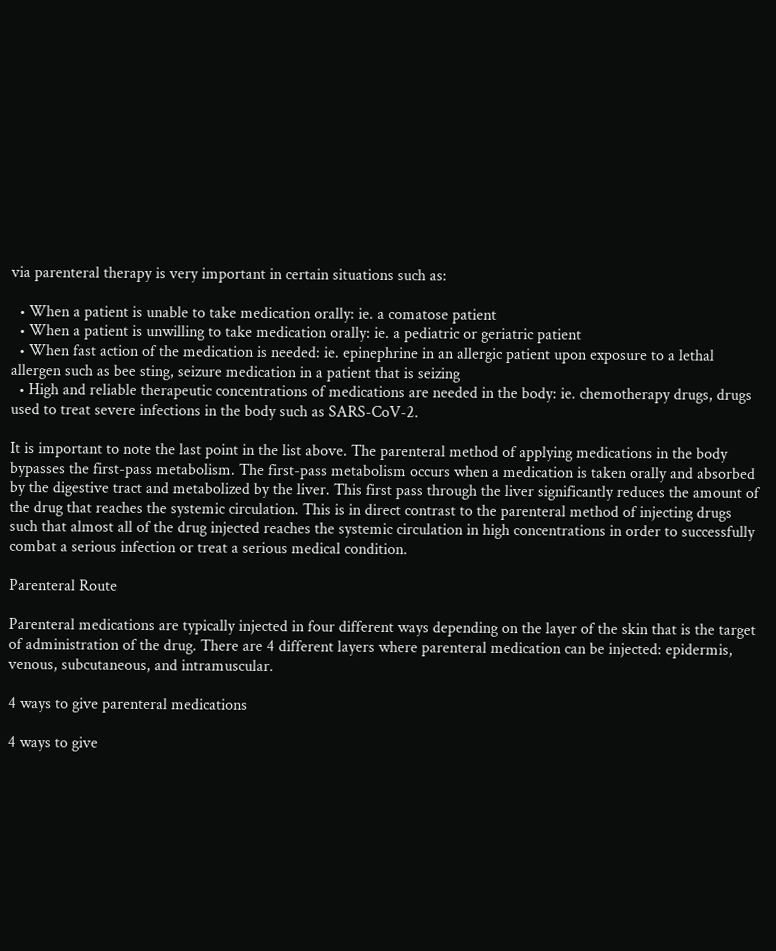via parenteral therapy is very important in certain situations such as:

  • When a patient is unable to take medication orally: ie. a comatose patient
  • When a patient is unwilling to take medication orally: ie. a pediatric or geriatric patient
  • When fast action of the medication is needed: ie. epinephrine in an allergic patient upon exposure to a lethal allergen such as bee sting, seizure medication in a patient that is seizing
  • High and reliable therapeutic concentrations of medications are needed in the body: ie. chemotherapy drugs, drugs used to treat severe infections in the body such as SARS-CoV-2.

It is important to note the last point in the list above. The parenteral method of applying medications in the body bypasses the first-pass metabolism. The first-pass metabolism occurs when a medication is taken orally and absorbed by the digestive tract and metabolized by the liver. This first pass through the liver significantly reduces the amount of the drug that reaches the systemic circulation. This is in direct contrast to the parenteral method of injecting drugs such that almost all of the drug injected reaches the systemic circulation in high concentrations in order to successfully combat a serious infection or treat a serious medical condition.

Parenteral Route

Parenteral medications are typically injected in four different ways depending on the layer of the skin that is the target of administration of the drug. There are 4 different layers where parenteral medication can be injected: epidermis, venous, subcutaneous, and intramuscular.

4 ways to give parenteral medications

4 ways to give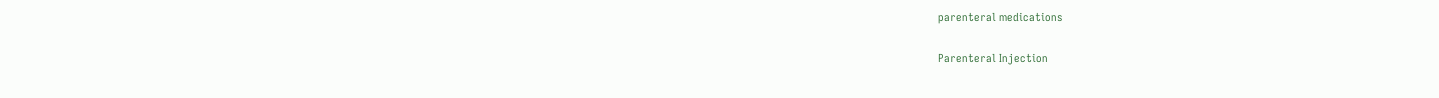parenteral medications

Parenteral Injection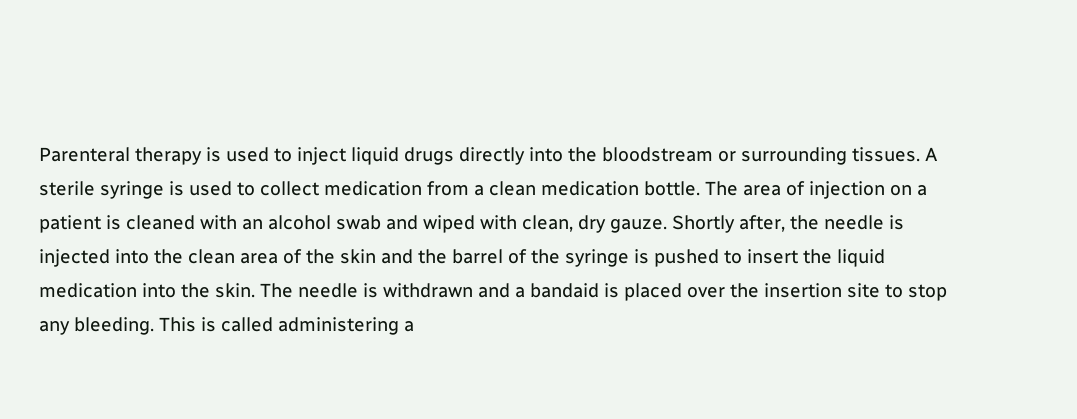Parenteral therapy is used to inject liquid drugs directly into the bloodstream or surrounding tissues. A sterile syringe is used to collect medication from a clean medication bottle. The area of injection on a patient is cleaned with an alcohol swab and wiped with clean, dry gauze. Shortly after, the needle is injected into the clean area of the skin and the barrel of the syringe is pushed to insert the liquid medication into the skin. The needle is withdrawn and a bandaid is placed over the insertion site to stop any bleeding. This is called administering a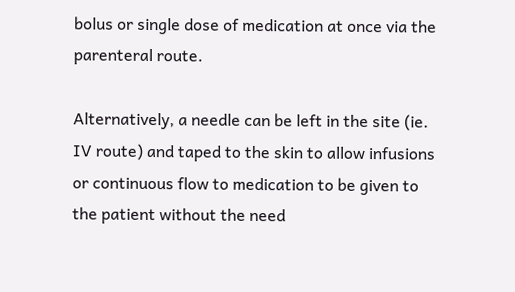bolus or single dose of medication at once via the parenteral route.

Alternatively, a needle can be left in the site (ie. IV route) and taped to the skin to allow infusions or continuous flow to medication to be given to the patient without the need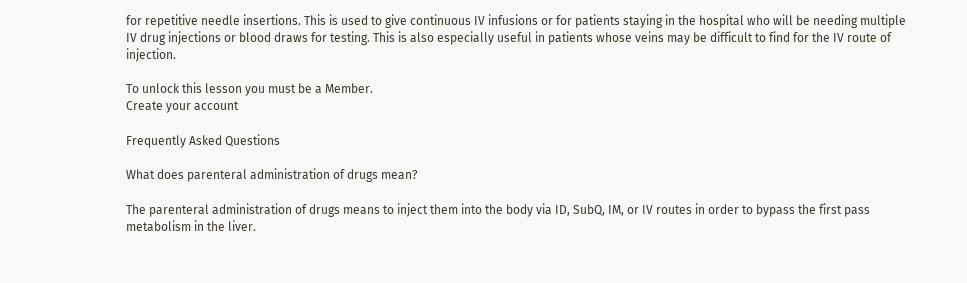for repetitive needle insertions. This is used to give continuous IV infusions or for patients staying in the hospital who will be needing multiple IV drug injections or blood draws for testing. This is also especially useful in patients whose veins may be difficult to find for the IV route of injection.

To unlock this lesson you must be a Member.
Create your account

Frequently Asked Questions

What does parenteral administration of drugs mean?

The parenteral administration of drugs means to inject them into the body via ID, SubQ, IM, or IV routes in order to bypass the first pass metabolism in the liver.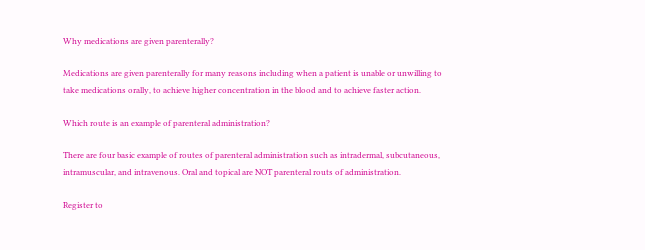Why medications are given parenterally?

Medications are given parenterally for many reasons including when a patient is unable or unwilling to take medications orally, to achieve higher concentration in the blood and to achieve faster action.

Which route is an example of parenteral administration?

There are four basic example of routes of parenteral administration such as intradermal, subcutaneous, intramuscular, and intravenous. Oral and topical are NOT parenteral routs of administration.

Register to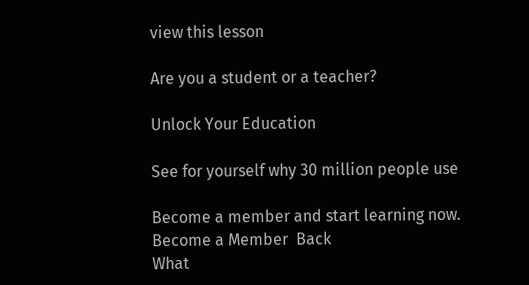view this lesson

Are you a student or a teacher?

Unlock Your Education

See for yourself why 30 million people use

Become a member and start learning now.
Become a Member  Back
What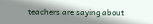teachers are saying about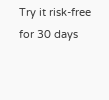Try it risk-free for 30 days